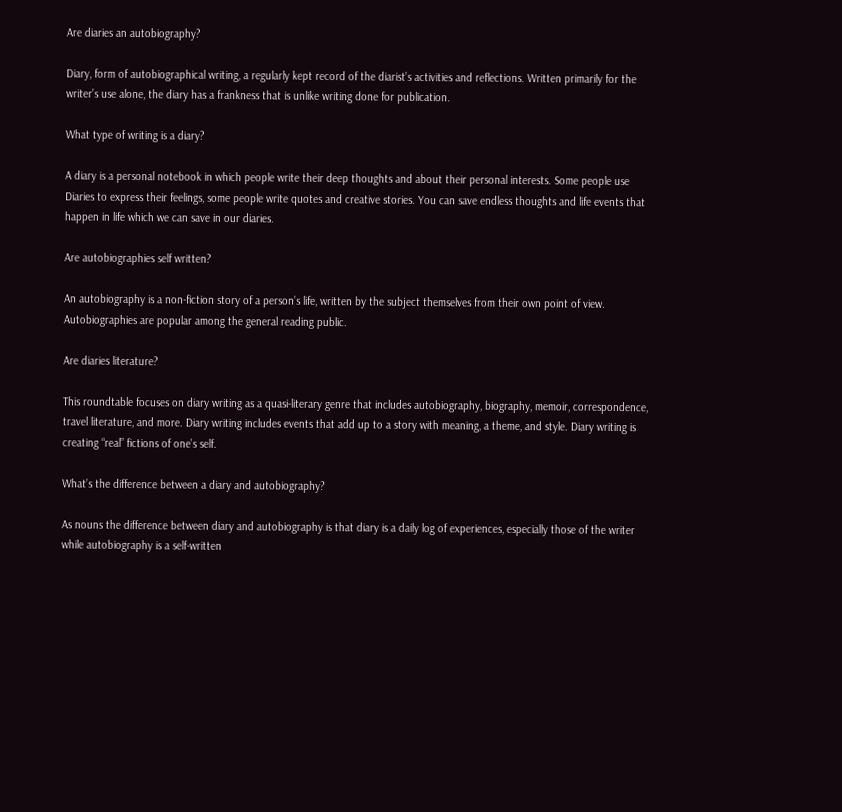Are diaries an autobiography?

Diary, form of autobiographical writing, a regularly kept record of the diarist’s activities and reflections. Written primarily for the writer’s use alone, the diary has a frankness that is unlike writing done for publication.

What type of writing is a diary?

A diary is a personal notebook in which people write their deep thoughts and about their personal interests. Some people use Diaries to express their feelings, some people write quotes and creative stories. You can save endless thoughts and life events that happen in life which we can save in our diaries.

Are autobiographies self written?

An autobiography is a non-fiction story of a person’s life, written by the subject themselves from their own point of view. Autobiographies are popular among the general reading public.

Are diaries literature?

This roundtable focuses on diary writing as a quasi-literary genre that includes autobiography, biography, memoir, correspondence, travel literature, and more. Diary writing includes events that add up to a story with meaning, a theme, and style. Diary writing is creating “real” fictions of one’s self.

What’s the difference between a diary and autobiography?

As nouns the difference between diary and autobiography is that diary is a daily log of experiences, especially those of the writer while autobiography is a self-written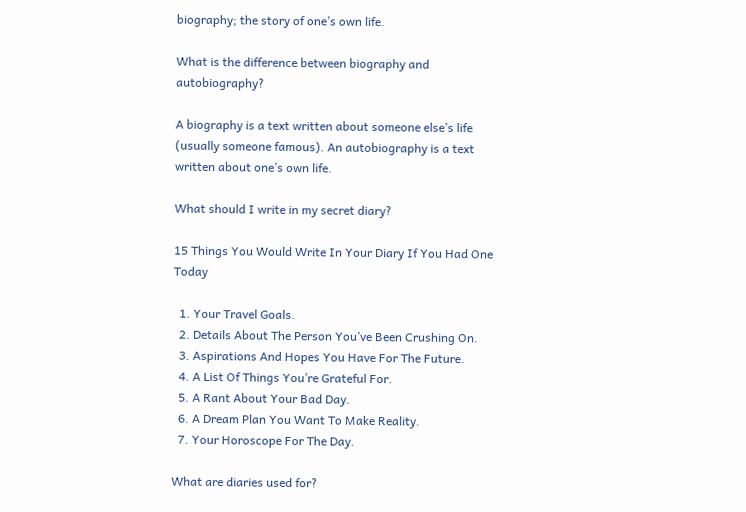biography; the story of one’s own life.

What is the difference between biography and autobiography?

A biography is a text written about someone else’s life (usually someone famous). An autobiography is a text written about one’s own life.

What should I write in my secret diary?

15 Things You Would Write In Your Diary If You Had One Today

  1. Your Travel Goals.
  2. Details About The Person You’ve Been Crushing On.
  3. Aspirations And Hopes You Have For The Future.
  4. A List Of Things You’re Grateful For.
  5. A Rant About Your Bad Day.
  6. A Dream Plan You Want To Make Reality.
  7. Your Horoscope For The Day.

What are diaries used for?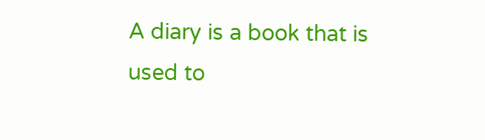A diary is a book that is used to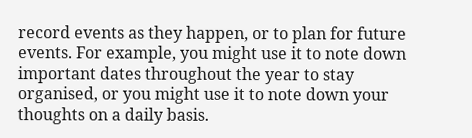record events as they happen, or to plan for future events. For example, you might use it to note down important dates throughout the year to stay organised, or you might use it to note down your thoughts on a daily basis.